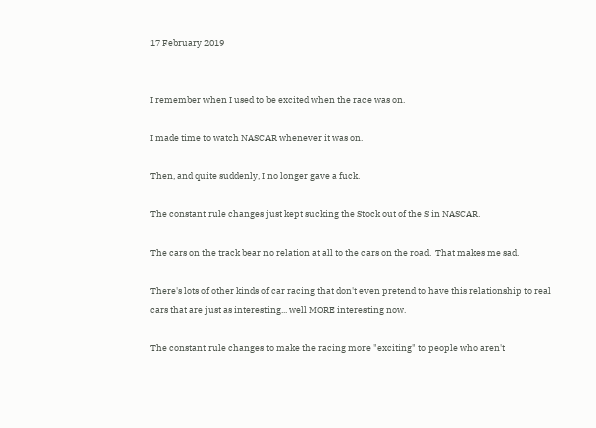17 February 2019


I remember when I used to be excited when the race was on.

I made time to watch NASCAR whenever it was on.

Then, and quite suddenly, I no longer gave a fuck.

The constant rule changes just kept sucking the Stock out of the S in NASCAR.

The cars on the track bear no relation at all to the cars on the road.  That makes me sad.

There's lots of other kinds of car racing that don't even pretend to have this relationship to real cars that are just as interesting... well MORE interesting now.

The constant rule changes to make the racing more "exciting" to people who aren't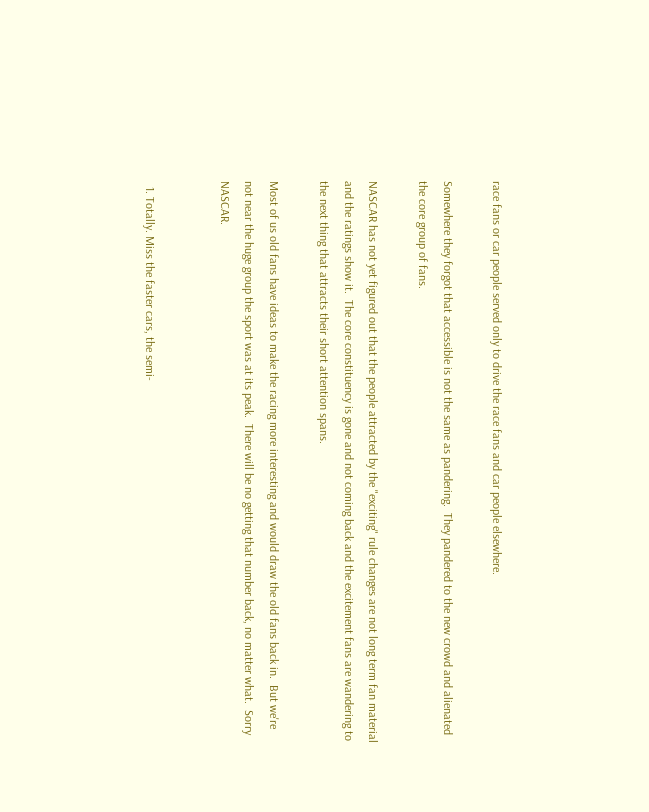race fans or car people served only to drive the race fans and car people elsewhere.

Somewhere they forgot that accessible is not the same as pandering.  They pandered to the new crowd and alienated the core group of fans.

NASCAR has not yet figured out that the people attracted by the "exciting" rule changes are not long term fan material and the ratings show it.  The core constituency is gone and not coming back and the excitement fans are wandering to the next thing that attracts their short attention spans.

Most of us old fans have ideas to make the racing more interesting and would draw the old fans back in.  But we're not near the huge group the sport was at its peak.  There will be no getting that number back, no matter what.  Sorry NASCAR.


  1. Totally. Miss the faster cars, the semi-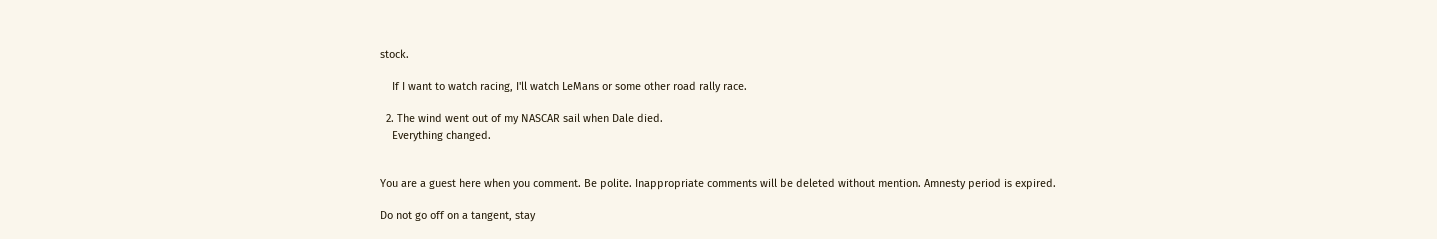stock.

    If I want to watch racing, I'll watch LeMans or some other road rally race.

  2. The wind went out of my NASCAR sail when Dale died.
    Everything changed.


You are a guest here when you comment. Be polite. Inappropriate comments will be deleted without mention. Amnesty period is expired.

Do not go off on a tangent, stay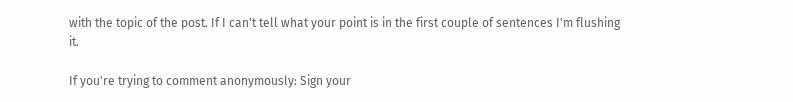with the topic of the post. If I can't tell what your point is in the first couple of sentences I'm flushing it.

If you're trying to comment anonymously: Sign your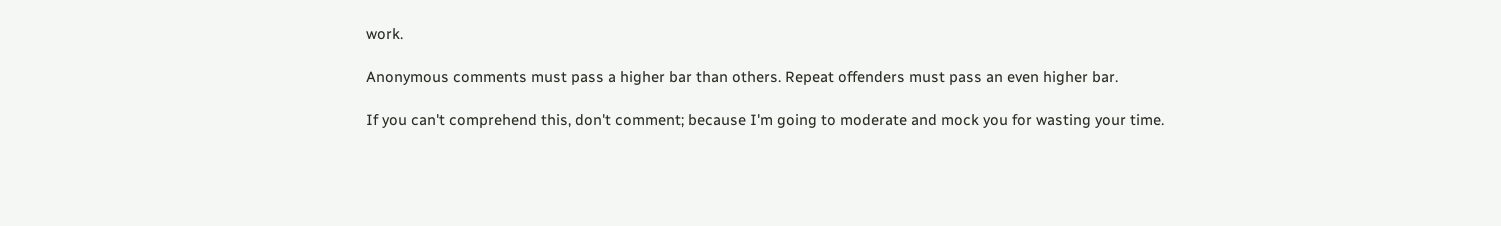work.

Anonymous comments must pass a higher bar than others. Repeat offenders must pass an even higher bar.

If you can't comprehend this, don't comment; because I'm going to moderate and mock you for wasting your time.